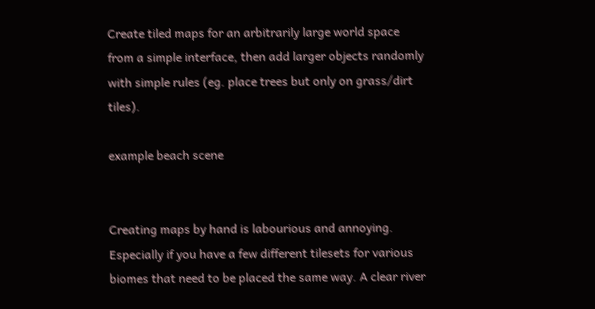Create tiled maps for an arbitrarily large world space from a simple interface, then add larger objects randomly with simple rules (eg. place trees but only on grass/dirt tiles).

example beach scene


Creating maps by hand is labourious and annoying. Especially if you have a few different tilesets for various biomes that need to be placed the same way. A clear river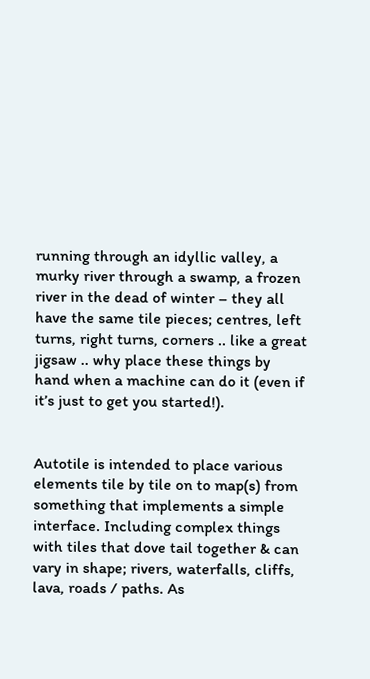running through an idyllic valley, a murky river through a swamp, a frozen river in the dead of winter – they all have the same tile pieces; centres, left turns, right turns, corners .. like a great jigsaw .. why place these things by hand when a machine can do it (even if it’s just to get you started!).


Autotile is intended to place various elements tile by tile on to map(s) from something that implements a simple interface. Including complex things with tiles that dove tail together & can vary in shape; rivers, waterfalls, cliffs, lava, roads / paths. As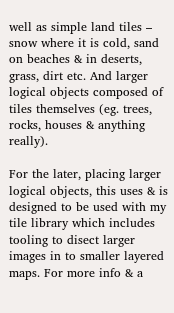well as simple land tiles – snow where it is cold, sand on beaches & in deserts, grass, dirt etc. And larger logical objects composed of tiles themselves (eg. trees, rocks, houses & anything really).

For the later, placing larger logical objects, this uses & is designed to be used with my tile library which includes tooling to disect larger images in to smaller layered maps. For more info & a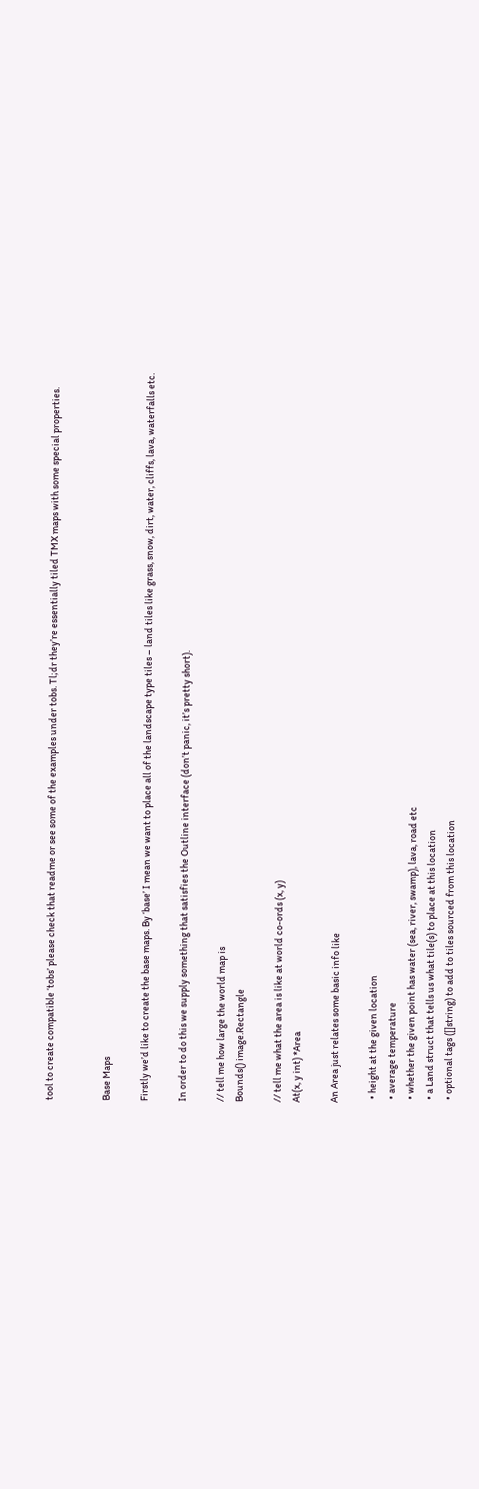tool to create compatible ‘tobs’ please check that readme or see some of the examples under tobs. Tl;dr they’re essentially tiled TMX maps with some special properties.


Base Maps

Firstly we’d like to create the base maps. By ‘base’ I mean we want to place all of the landscape type tiles – land tiles like grass, snow, dirt, water, cliffs, lava, waterfalls etc.

In order to do this we supply something that satisfies the Outline interface (don’t panic, it’s pretty short).

// tell me how large the world map is
Bounds() image.Rectangle

// tell me what the area is like at world co-ords (x, y)
At(x, y int) *Area

An Area just relates some basic info like

  • height at the given location
  • average temperature
  • whether the given point has water (sea, river, swamp), lava, road etc
  • a Land struct that tells us what tile(s) to place at this location
  • optional tags ([]string) to add to tiles sourced from this location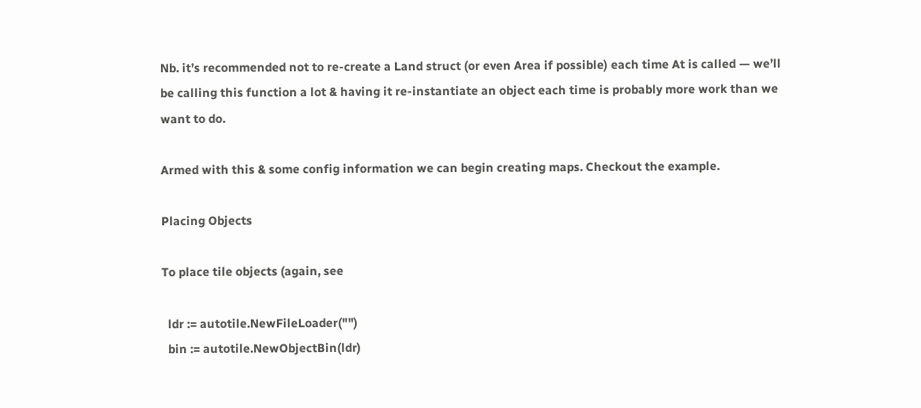Nb. it’s recommended not to re-create a Land struct (or even Area if possible) each time At is called — we’ll be calling this function a lot & having it re-instantiate an object each time is probably more work than we want to do.

Armed with this & some config information we can begin creating maps. Checkout the example.

Placing Objects

To place tile objects (again, see

  ldr := autotile.NewFileLoader("")
  bin := autotile.NewObjectBin(ldr)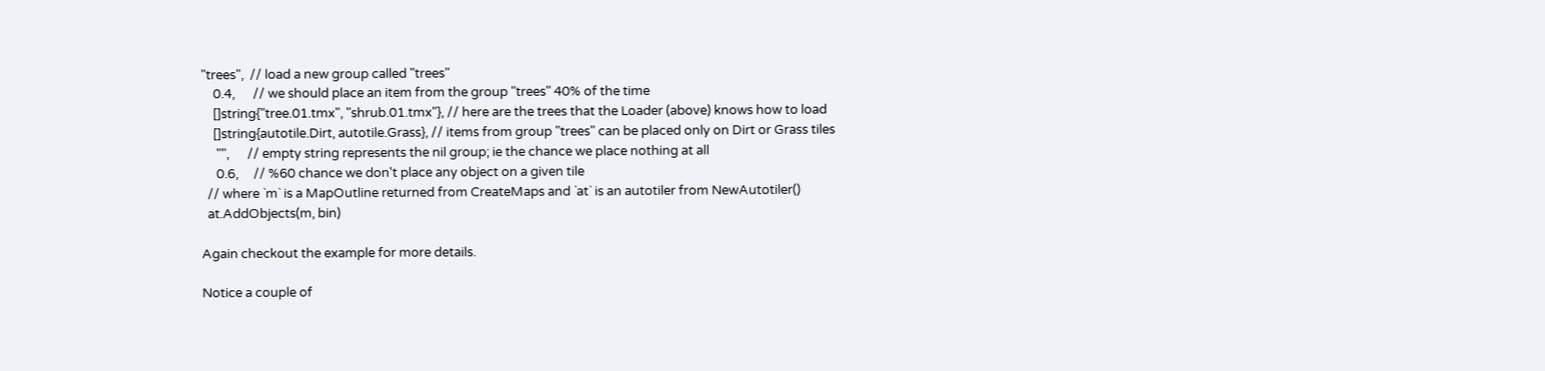"trees",  // load a new group called "trees"
    0.4,      // we should place an item from the group "trees" 40% of the time
    []string{"tree.01.tmx", "shrub.01.tmx"}, // here are the trees that the Loader (above) knows how to load
    []string{autotile.Dirt, autotile.Grass}, // items from group "trees" can be placed only on Dirt or Grass tiles
     "",      // empty string represents the nil group; ie the chance we place nothing at all
     0.6,     // %60 chance we don't place any object on a given tile
  // where `m` is a MapOutline returned from CreateMaps and `at` is an autotiler from NewAutotiler()
  at.AddObjects(m, bin)

Again checkout the example for more details.

Notice a couple of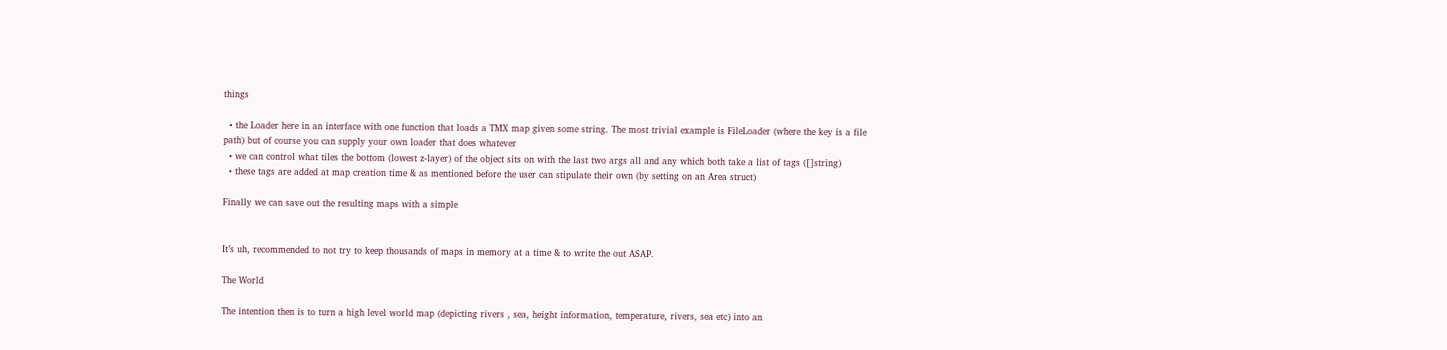things

  • the Loader here in an interface with one function that loads a TMX map given some string. The most trivial example is FileLoader (where the key is a file path) but of course you can supply your own loader that does whatever
  • we can control what tiles the bottom (lowest z-layer) of the object sits on with the last two args all and any which both take a list of tags ([]string)
  • these tags are added at map creation time & as mentioned before the user can stipulate their own (by setting on an Area struct)

Finally we can save out the resulting maps with a simple


It’s uh, recommended to not try to keep thousands of maps in memory at a time & to write the out ASAP.

The World

The intention then is to turn a high level world map (depicting rivers , sea, height information, temperature, rivers, sea etc) into an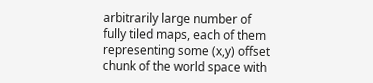arbitrarily large number of fully tiled maps, each of them representing some (x,y) offset chunk of the world space with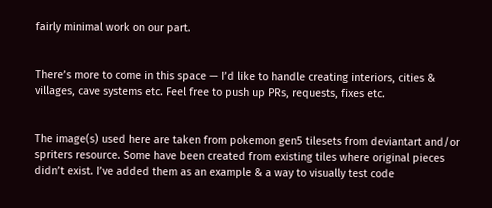fairly minimal work on our part.


There’s more to come in this space — I’d like to handle creating interiors, cities & villages, cave systems etc. Feel free to push up PRs, requests, fixes etc.


The image(s) used here are taken from pokemon gen5 tilesets from deviantart and/or spriters resource. Some have been created from existing tiles where original pieces didn’t exist. I’ve added them as an example & a way to visually test code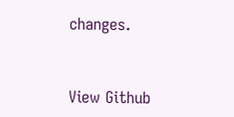changes.


View Github